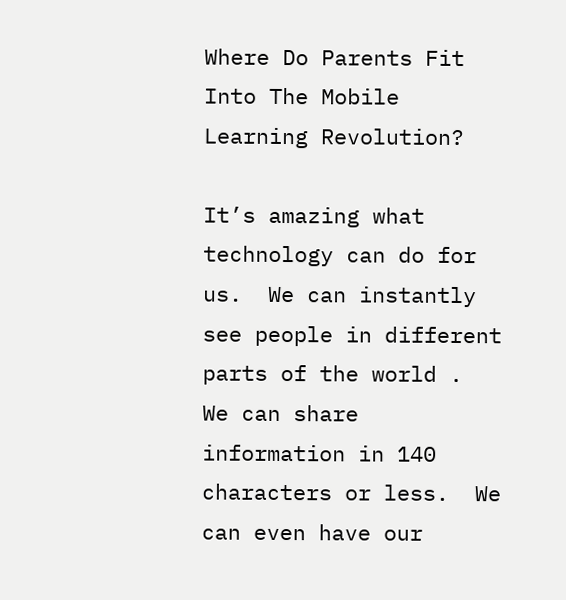Where Do Parents Fit Into The Mobile Learning Revolution?

It’s amazing what technology can do for us.  We can instantly see people in different parts of the world .  We can share information in 140 characters or less.  We can even have our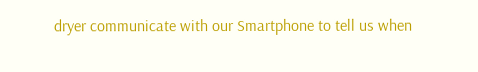dryer communicate with our Smartphone to tell us when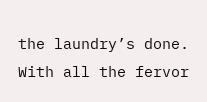the laundry’s done. With all the fervor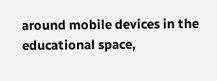around mobile devices in the educational space,